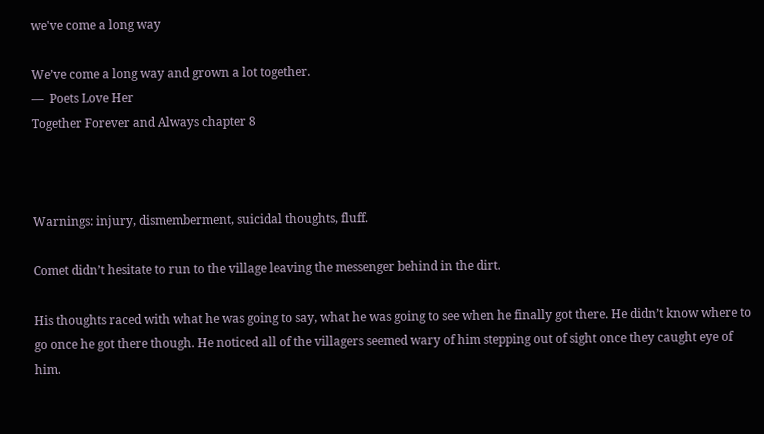we've come a long way

We’ve come a long way and grown a lot together.
—  Poets Love Her
Together Forever and Always chapter 8



Warnings: injury, dismemberment, suicidal thoughts, fluff.

Comet didn’t hesitate to run to the village leaving the messenger behind in the dirt.

His thoughts raced with what he was going to say, what he was going to see when he finally got there. He didn’t know where to go once he got there though. He noticed all of the villagers seemed wary of him stepping out of sight once they caught eye of him.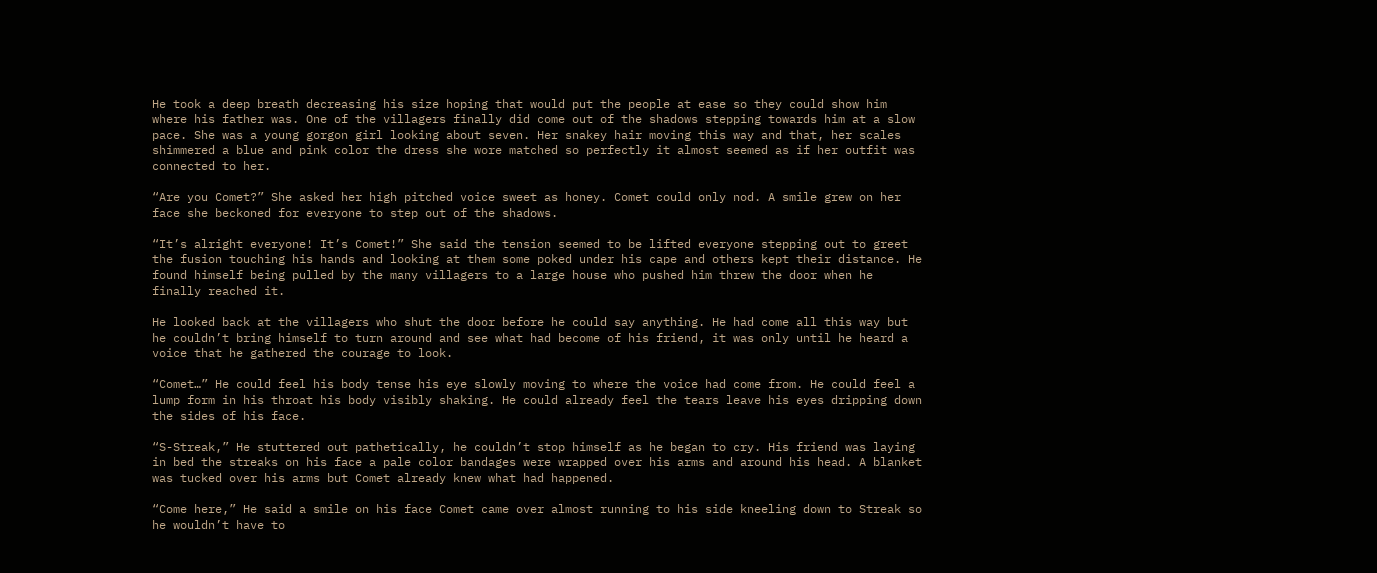He took a deep breath decreasing his size hoping that would put the people at ease so they could show him where his father was. One of the villagers finally did come out of the shadows stepping towards him at a slow pace. She was a young gorgon girl looking about seven. Her snakey hair moving this way and that, her scales shimmered a blue and pink color the dress she wore matched so perfectly it almost seemed as if her outfit was connected to her.

“Are you Comet?” She asked her high pitched voice sweet as honey. Comet could only nod. A smile grew on her face she beckoned for everyone to step out of the shadows.

“It’s alright everyone! It’s Comet!” She said the tension seemed to be lifted everyone stepping out to greet the fusion touching his hands and looking at them some poked under his cape and others kept their distance. He found himself being pulled by the many villagers to a large house who pushed him threw the door when he finally reached it.

He looked back at the villagers who shut the door before he could say anything. He had come all this way but he couldn’t bring himself to turn around and see what had become of his friend, it was only until he heard a voice that he gathered the courage to look.

“Comet…” He could feel his body tense his eye slowly moving to where the voice had come from. He could feel a lump form in his throat his body visibly shaking. He could already feel the tears leave his eyes dripping down the sides of his face.

“S-Streak,” He stuttered out pathetically, he couldn’t stop himself as he began to cry. His friend was laying in bed the streaks on his face a pale color bandages were wrapped over his arms and around his head. A blanket was tucked over his arms but Comet already knew what had happened.

“Come here,” He said a smile on his face Comet came over almost running to his side kneeling down to Streak so he wouldn’t have to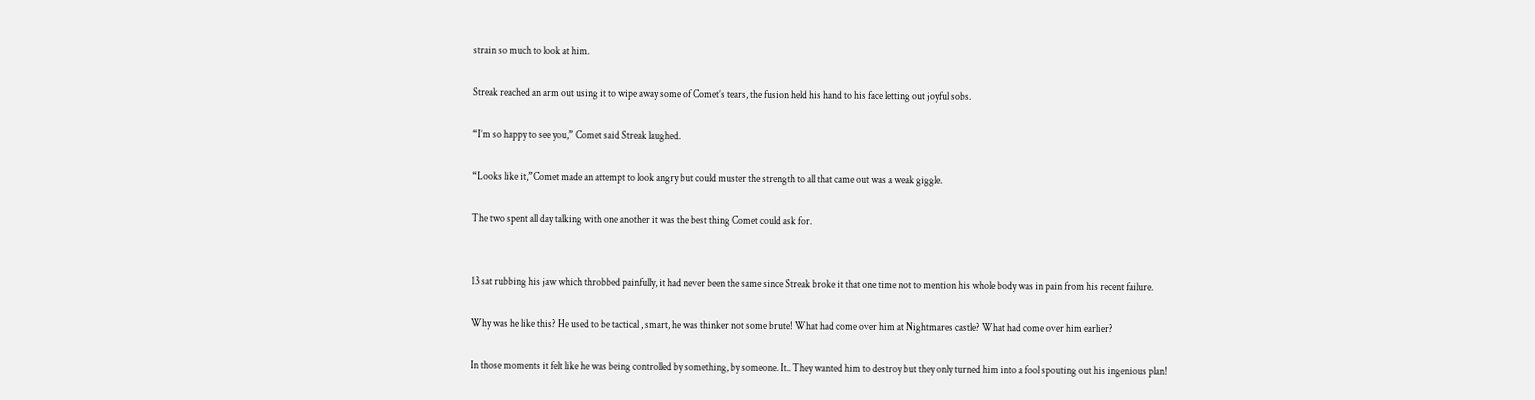strain so much to look at him.

Streak reached an arm out using it to wipe away some of Comet’s tears, the fusion held his hand to his face letting out joyful sobs.

“I’m so happy to see you,” Comet said Streak laughed.

“Looks like it,”Comet made an attempt to look angry but could muster the strength to all that came out was a weak giggle.

The two spent all day talking with one another it was the best thing Comet could ask for.


13 sat rubbing his jaw which throbbed painfully, it had never been the same since Streak broke it that one time not to mention his whole body was in pain from his recent failure.

Why was he like this? He used to be tactical , smart, he was thinker not some brute! What had come over him at Nightmares castle? What had come over him earlier?

In those moments it felt like he was being controlled by something, by someone. It.. They wanted him to destroy but they only turned him into a fool spouting out his ingenious plan!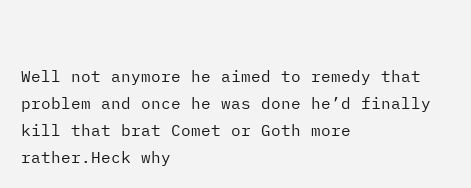Well not anymore he aimed to remedy that problem and once he was done he’d finally kill that brat Comet or Goth more rather.Heck why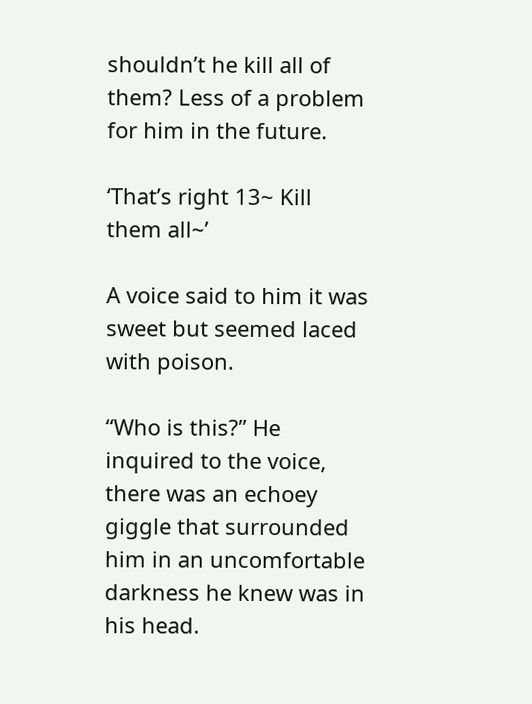shouldn’t he kill all of them? Less of a problem for him in the future.

‘That’s right 13~ Kill them all~’

A voice said to him it was sweet but seemed laced with poison.

“Who is this?” He inquired to the voice, there was an echoey giggle that surrounded him in an uncomfortable darkness he knew was in his head.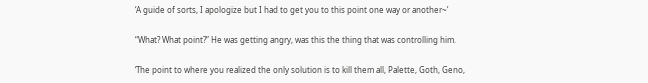‘A guide of sorts, I apologize but I had to get you to this point one way or another~’

“What? What point?” He was getting angry, was this the thing that was controlling him.

‘The point to where you realized the only solution is to kill them all, Palette, Goth, Geno,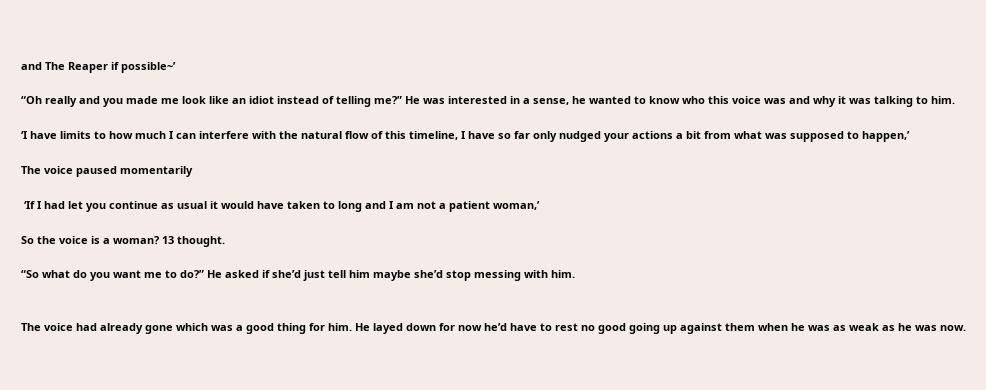and The Reaper if possible~’

“Oh really and you made me look like an idiot instead of telling me?” He was interested in a sense, he wanted to know who this voice was and why it was talking to him.

‘I have limits to how much I can interfere with the natural flow of this timeline, I have so far only nudged your actions a bit from what was supposed to happen,’

The voice paused momentarily

 ‘If I had let you continue as usual it would have taken to long and I am not a patient woman,’

So the voice is a woman? 13 thought.

“So what do you want me to do?” He asked if she’d just tell him maybe she’d stop messing with him.


The voice had already gone which was a good thing for him. He layed down for now he’d have to rest no good going up against them when he was as weak as he was now.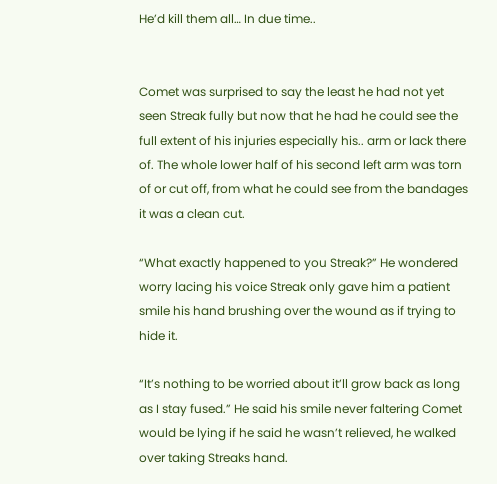He’d kill them all… In due time..


Comet was surprised to say the least he had not yet seen Streak fully but now that he had he could see the full extent of his injuries especially his.. arm or lack there of. The whole lower half of his second left arm was torn of or cut off, from what he could see from the bandages it was a clean cut.

“What exactly happened to you Streak?” He wondered worry lacing his voice Streak only gave him a patient smile his hand brushing over the wound as if trying to hide it.

“It’s nothing to be worried about it’ll grow back as long as I stay fused.” He said his smile never faltering Comet would be lying if he said he wasn’t relieved, he walked over taking Streaks hand.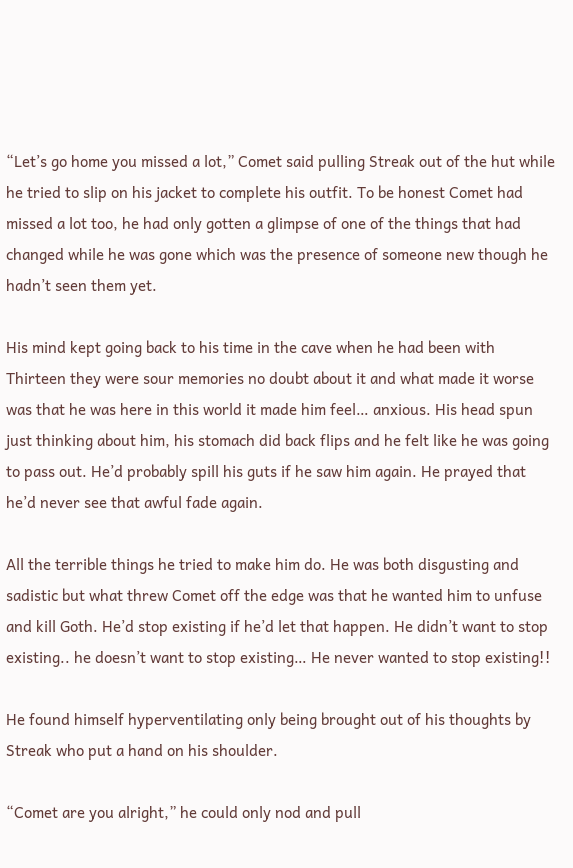“Let’s go home you missed a lot,” Comet said pulling Streak out of the hut while he tried to slip on his jacket to complete his outfit. To be honest Comet had missed a lot too, he had only gotten a glimpse of one of the things that had changed while he was gone which was the presence of someone new though he hadn’t seen them yet.

His mind kept going back to his time in the cave when he had been with Thirteen they were sour memories no doubt about it and what made it worse was that he was here in this world it made him feel… anxious. His head spun just thinking about him, his stomach did back flips and he felt like he was going to pass out. He’d probably spill his guts if he saw him again. He prayed that he’d never see that awful fade again.

All the terrible things he tried to make him do. He was both disgusting and sadistic but what threw Comet off the edge was that he wanted him to unfuse and kill Goth. He’d stop existing if he’d let that happen. He didn’t want to stop existing.. he doesn’t want to stop existing… He never wanted to stop existing!!

He found himself hyperventilating only being brought out of his thoughts by Streak who put a hand on his shoulder.

“Comet are you alright,” he could only nod and pull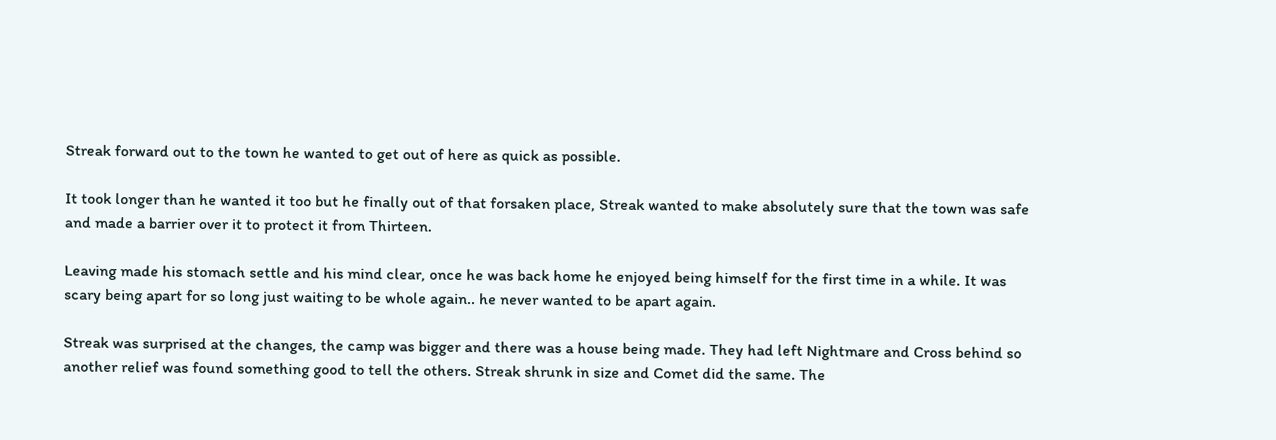Streak forward out to the town he wanted to get out of here as quick as possible.

It took longer than he wanted it too but he finally out of that forsaken place, Streak wanted to make absolutely sure that the town was safe and made a barrier over it to protect it from Thirteen.

Leaving made his stomach settle and his mind clear, once he was back home he enjoyed being himself for the first time in a while. It was scary being apart for so long just waiting to be whole again.. he never wanted to be apart again.

Streak was surprised at the changes, the camp was bigger and there was a house being made. They had left Nightmare and Cross behind so another relief was found something good to tell the others. Streak shrunk in size and Comet did the same. The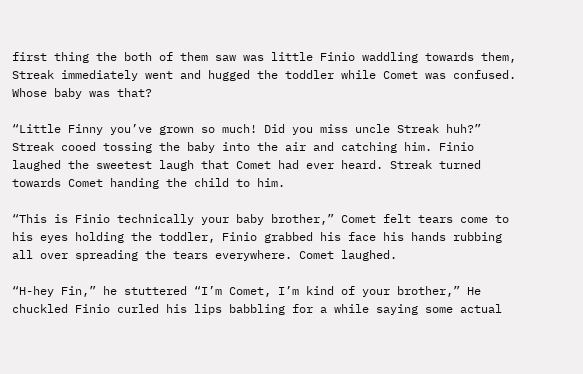first thing the both of them saw was little Finio waddling towards them, Streak immediately went and hugged the toddler while Comet was confused. Whose baby was that?

“Little Finny you’ve grown so much! Did you miss uncle Streak huh?” Streak cooed tossing the baby into the air and catching him. Finio laughed the sweetest laugh that Comet had ever heard. Streak turned towards Comet handing the child to him.

“This is Finio technically your baby brother,” Comet felt tears come to his eyes holding the toddler, Finio grabbed his face his hands rubbing all over spreading the tears everywhere. Comet laughed.

“H-hey Fin,” he stuttered “I’m Comet, I’m kind of your brother,” He chuckled Finio curled his lips babbling for a while saying some actual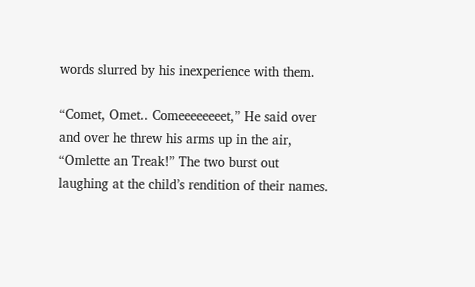words slurred by his inexperience with them.

“Comet, Omet.. Comeeeeeeeet,” He said over and over he threw his arms up in the air, “Omlette an Treak!” The two burst out laughing at the child’s rendition of their names.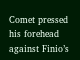Comet pressed his forehead against Finio’s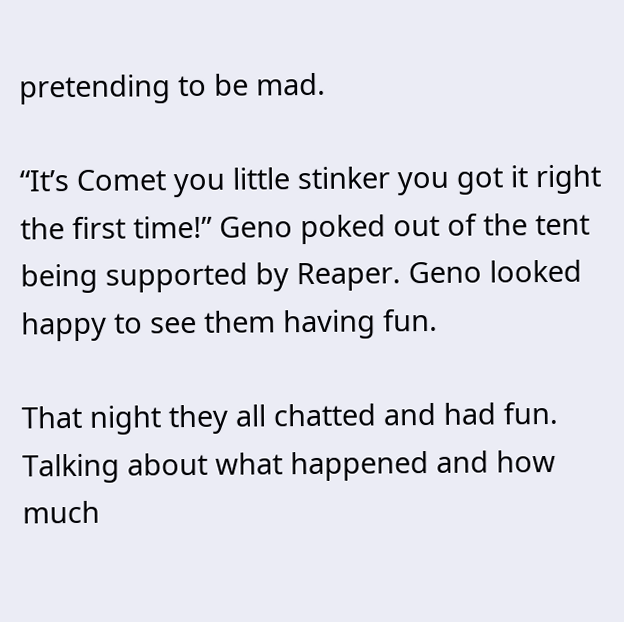pretending to be mad.

“It’s Comet you little stinker you got it right the first time!” Geno poked out of the tent being supported by Reaper. Geno looked happy to see them having fun.

That night they all chatted and had fun. Talking about what happened and how much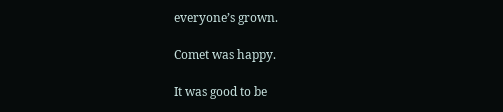everyone’s grown.

Comet was happy.

It was good to be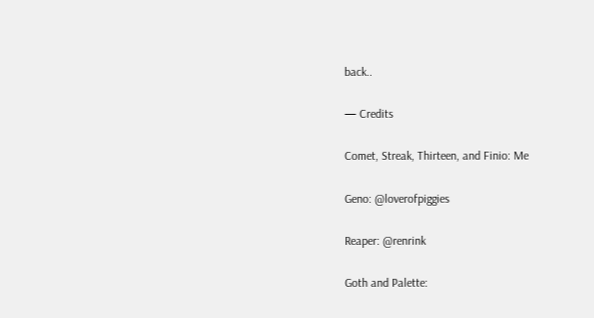back..

— Credits

Comet, Streak, Thirteen, and Finio: Me

Geno: @loverofpiggies

Reaper: @renrink

Goth and Palette: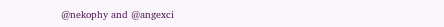@nekophy and @angexci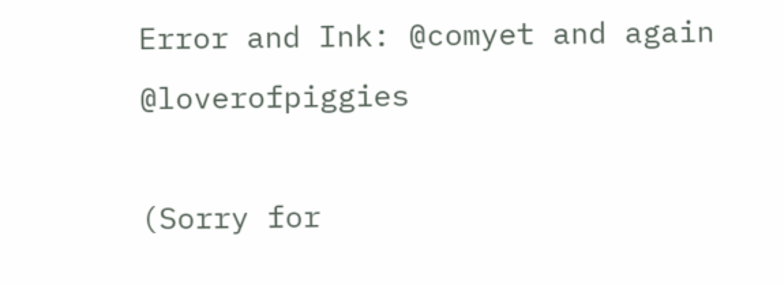Error and Ink: @comyet and again @loverofpiggies

(Sorry for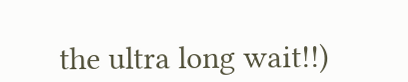the ultra long wait!!)